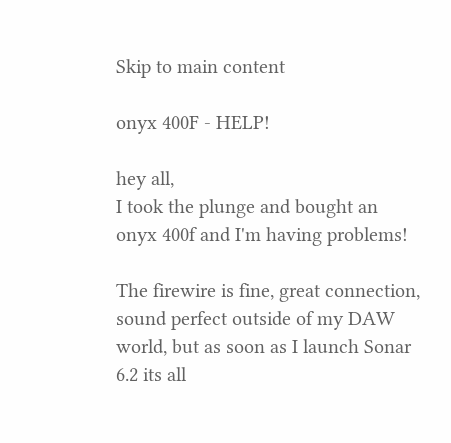Skip to main content

onyx 400F - HELP!

hey all,
I took the plunge and bought an onyx 400f and I'm having problems!

The firewire is fine, great connection, sound perfect outside of my DAW world, but as soon as I launch Sonar 6.2 its all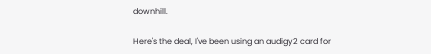downhill.

Here's the deal, I've been using an audigy2 card for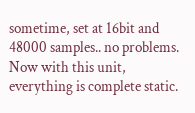sometime, set at 16bit and 48000 samples.. no problems.
Now with this unit, everything is complete static.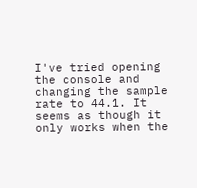I've tried opening the console and changing the sample rate to 44.1. It seems as though it only works when the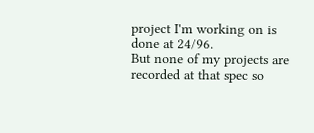project I'm working on is done at 24/96.
But none of my projects are recorded at that spec so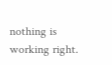nothing is working right.